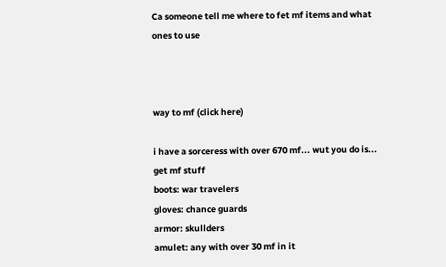Ca someone tell me where to fet mf items and what ones to use



way to mf (click here)

i have a sorceress with over 670 mf... wut you do is... get mf stuff
boots: war travelers
gloves: chance guards
armor: skullders
amulet: any with over 30 mf in it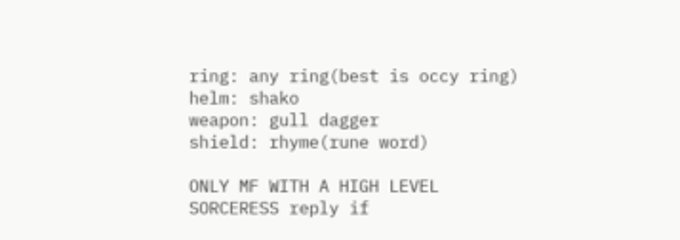ring: any ring(best is occy ring)
helm: shako
weapon: gull dagger
shield: rhyme(rune word)

ONLY MF WITH A HIGH LEVEL SORCERESS reply if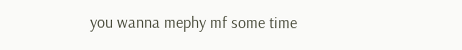you wanna mephy mf some time